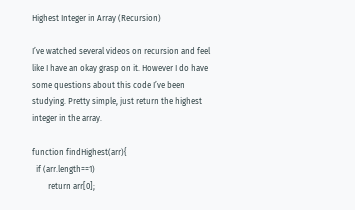Highest Integer in Array (Recursion)

I’ve watched several videos on recursion and feel like I have an okay grasp on it. However I do have some questions about this code I’ve been studying. Pretty simple, just return the highest integer in the array.

function findHighest(arr){
  if (arr.length==1)
        return arr[0];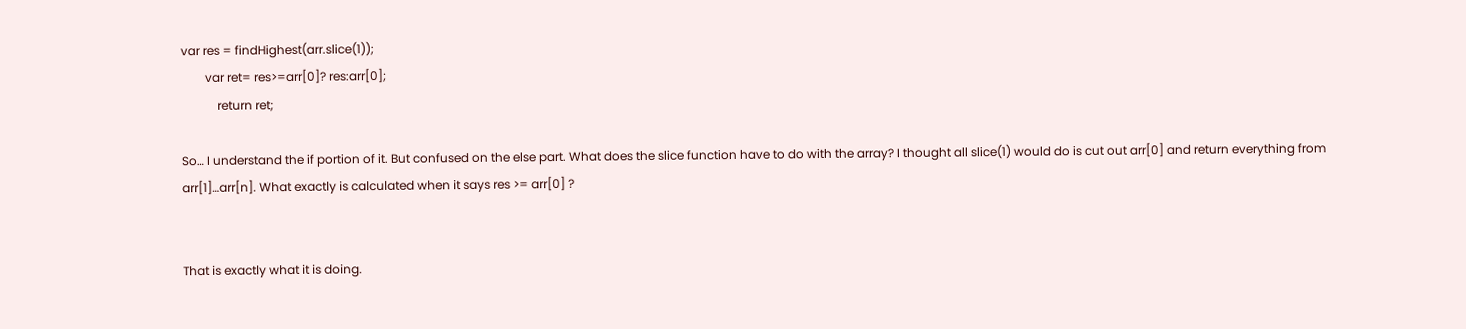var res = findHighest(arr.slice(1));
        var ret= res>=arr[0]? res:arr[0];
            return ret;

So… I understand the if portion of it. But confused on the else part. What does the slice function have to do with the array? I thought all slice(1) would do is cut out arr[0] and return everything from arr[1]…arr[n]. What exactly is calculated when it says res >= arr[0] ?


That is exactly what it is doing.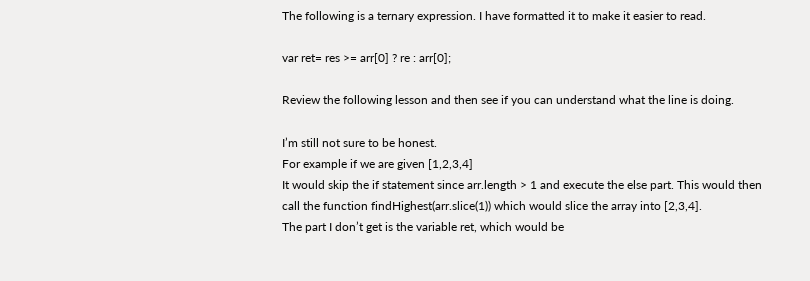The following is a ternary expression. I have formatted it to make it easier to read.

var ret= res >= arr[0] ? re : arr[0];

Review the following lesson and then see if you can understand what the line is doing.

I’m still not sure to be honest.
For example if we are given [1,2,3,4]
It would skip the if statement since arr.length > 1 and execute the else part. This would then call the function findHighest(arr.slice(1)) which would slice the array into [2,3,4].
The part I don’t get is the variable ret, which would be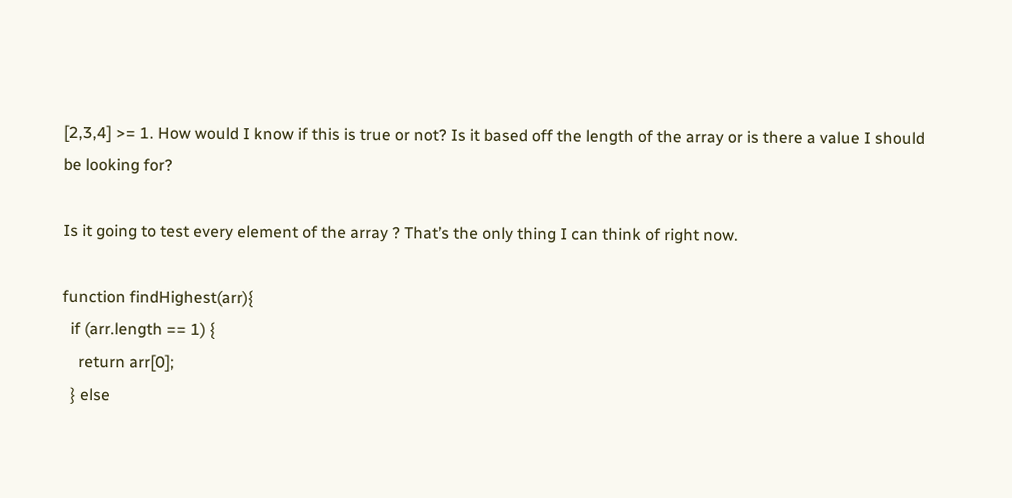[2,3,4] >= 1. How would I know if this is true or not? Is it based off the length of the array or is there a value I should be looking for?

Is it going to test every element of the array ? That’s the only thing I can think of right now.

function findHighest(arr){
  if (arr.length == 1) {
    return arr[0];
  } else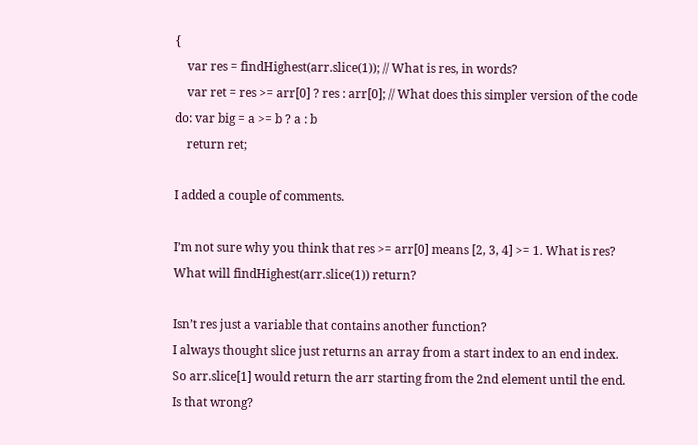{
    var res = findHighest(arr.slice(1)); // What is res, in words?
    var ret = res >= arr[0] ? res : arr[0]; // What does this simpler version of the code do: var big = a >= b ? a : b
    return ret;

I added a couple of comments.

I’m not sure why you think that res >= arr[0] means [2, 3, 4] >= 1. What is res? What will findHighest(arr.slice(1)) return?

Isn’t res just a variable that contains another function?
I always thought slice just returns an array from a start index to an end index.
So arr.slice[1] would return the arr starting from the 2nd element until the end.
Is that wrong?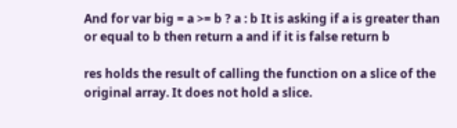And for var big = a >= b ? a : b It is asking if a is greater than or equal to b then return a and if it is false return b

res holds the result of calling the function on a slice of the original array. It does not hold a slice.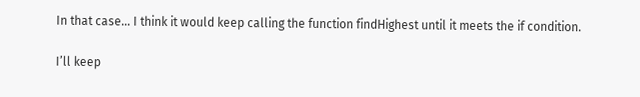In that case… I think it would keep calling the function findHighest until it meets the if condition.

I’ll keep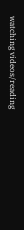watching videos/reading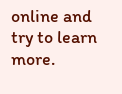online and try to learn more.